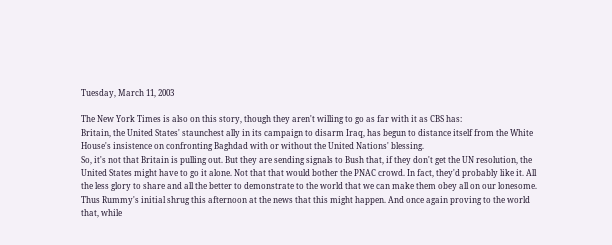Tuesday, March 11, 2003

The New York Times is also on this story, though they aren't willing to go as far with it as CBS has:
Britain, the United States' staunchest ally in its campaign to disarm Iraq, has begun to distance itself from the White House's insistence on confronting Baghdad with or without the United Nations' blessing.
So, it's not that Britain is pulling out. But they are sending signals to Bush that, if they don't get the UN resolution, the United States might have to go it alone. Not that that would bother the PNAC crowd. In fact, they'd probably like it. All the less glory to share and all the better to demonstrate to the world that we can make them obey all on our lonesome. Thus Rummy's initial shrug this afternoon at the news that this might happen. And once again proving to the world that, while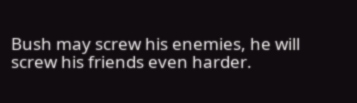Bush may screw his enemies, he will screw his friends even harder.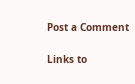Post a Comment

Links to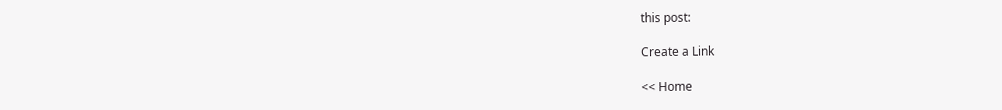this post:

Create a Link

<< Home